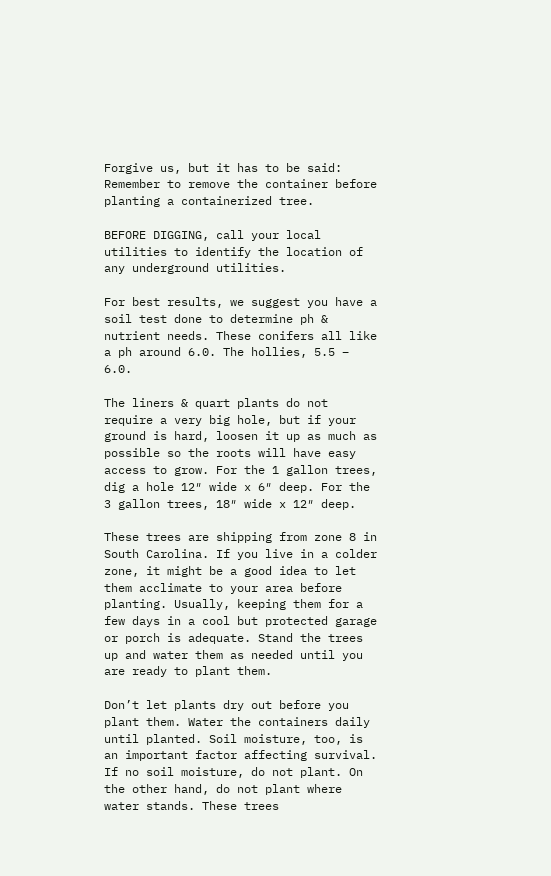Forgive us, but it has to be said: Remember to remove the container before planting a containerized tree.

BEFORE DIGGING, call your local utilities to identify the location of any underground utilities.

For best results, we suggest you have a soil test done to determine ph & nutrient needs. These conifers all like a ph around 6.0. The hollies, 5.5 – 6.0.

The liners & quart plants do not require a very big hole, but if your ground is hard, loosen it up as much as possible so the roots will have easy access to grow. For the 1 gallon trees, dig a hole 12″ wide x 6″ deep. For the 3 gallon trees, 18″ wide x 12″ deep.

These trees are shipping from zone 8 in South Carolina. If you live in a colder zone, it might be a good idea to let them acclimate to your area before planting. Usually, keeping them for a few days in a cool but protected garage or porch is adequate. Stand the trees up and water them as needed until you are ready to plant them.

Don’t let plants dry out before you plant them. Water the containers daily until planted. Soil moisture, too, is an important factor affecting survival. If no soil moisture, do not plant. On the other hand, do not plant where water stands. These trees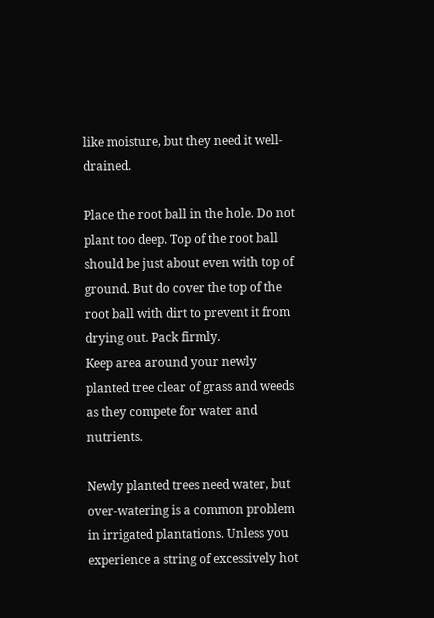like moisture, but they need it well-drained.

Place the root ball in the hole. Do not plant too deep. Top of the root ball should be just about even with top of ground. But do cover the top of the root ball with dirt to prevent it from drying out. Pack firmly.
Keep area around your newly planted tree clear of grass and weeds as they compete for water and nutrients.

Newly planted trees need water, but over-watering is a common problem in irrigated plantations. Unless you experience a string of excessively hot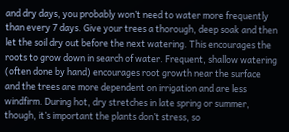and dry days, you probably won’t need to water more frequently than every 7 days. Give your trees a thorough, deep soak and then let the soil dry out before the next watering. This encourages the roots to grow down in search of water. Frequent, shallow watering (often done by hand) encourages root growth near the surface and the trees are more dependent on irrigation and are less windfirm. During hot, dry stretches in late spring or summer, though, it’s important the plants don’t stress, so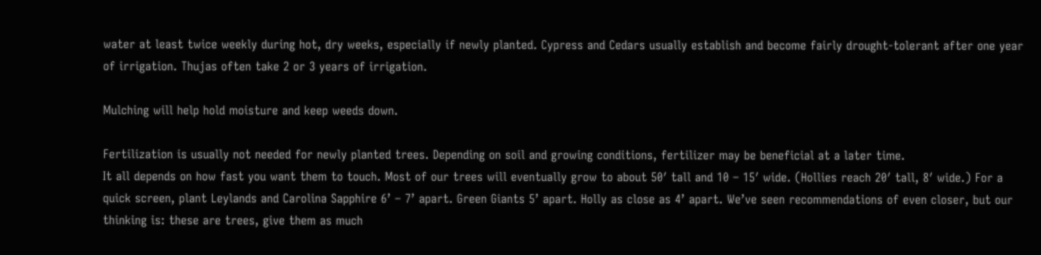water at least twice weekly during hot, dry weeks, especially if newly planted. Cypress and Cedars usually establish and become fairly drought-tolerant after one year of irrigation. Thujas often take 2 or 3 years of irrigation.

Mulching will help hold moisture and keep weeds down.

Fertilization is usually not needed for newly planted trees. Depending on soil and growing conditions, fertilizer may be beneficial at a later time.
It all depends on how fast you want them to touch. Most of our trees will eventually grow to about 50′ tall and 10 – 15′ wide. (Hollies reach 20′ tall, 8′ wide.) For a quick screen, plant Leylands and Carolina Sapphire 6’ – 7’ apart. Green Giants 5’ apart. Holly as close as 4’ apart. We’ve seen recommendations of even closer, but our thinking is: these are trees, give them as much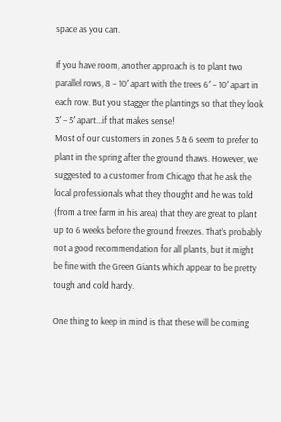space as you can.

If you have room, another approach is to plant two parallel rows, 8 – 10′ apart with the trees 6′ – 10′ apart in each row. But you stagger the plantings so that they look 3′ – 5′ apart...if that makes sense!
Most of our customers in zones 5 & 6 seem to prefer to plant in the spring after the ground thaws. However, we suggested to a customer from Chicago that he ask the local professionals what they thought and he was told (from a tree farm in his area) that they are great to plant up to 6 weeks before the ground freezes. That’s probably not a good recommendation for all plants, but it might be fine with the Green Giants which appear to be pretty tough and cold hardy.

One thing to keep in mind is that these will be coming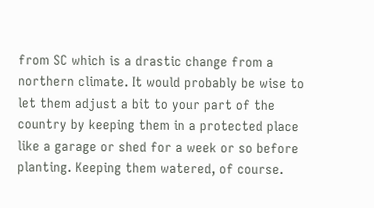from SC which is a drastic change from a northern climate. It would probably be wise to let them adjust a bit to your part of the country by keeping them in a protected place like a garage or shed for a week or so before planting. Keeping them watered, of course.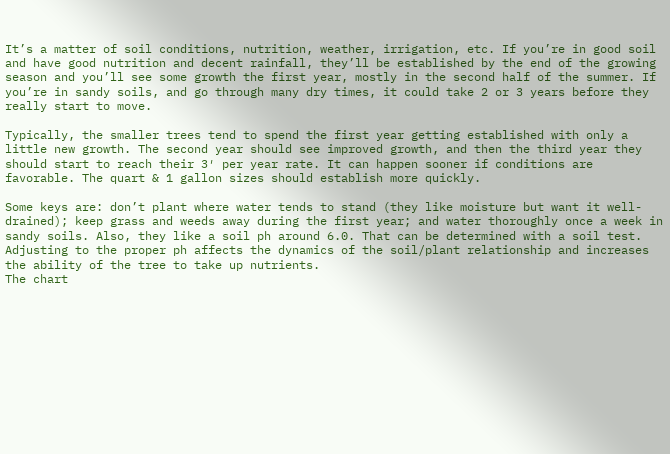It’s a matter of soil conditions, nutrition, weather, irrigation, etc. If you’re in good soil and have good nutrition and decent rainfall, they’ll be established by the end of the growing season and you’ll see some growth the first year, mostly in the second half of the summer. If you’re in sandy soils, and go through many dry times, it could take 2 or 3 years before they really start to move.

Typically, the smaller trees tend to spend the first year getting established with only a little new growth. The second year should see improved growth, and then the third year they should start to reach their 3′ per year rate. It can happen sooner if conditions are favorable. The quart & 1 gallon sizes should establish more quickly.

Some keys are: don’t plant where water tends to stand (they like moisture but want it well-drained); keep grass and weeds away during the first year; and water thoroughly once a week in sandy soils. Also, they like a soil ph around 6.0. That can be determined with a soil test. Adjusting to the proper ph affects the dynamics of the soil/plant relationship and increases the ability of the tree to take up nutrients.
The chart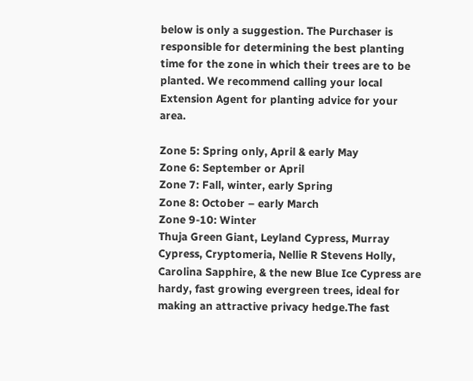below is only a suggestion. The Purchaser is responsible for determining the best planting time for the zone in which their trees are to be planted. We recommend calling your local Extension Agent for planting advice for your area.

Zone 5: Spring only, April & early May
Zone 6: September or April
Zone 7: Fall, winter, early Spring
Zone 8: October – early March
Zone 9-10: Winter
Thuja Green Giant, Leyland Cypress, Murray Cypress, Cryptomeria, Nellie R Stevens Holly, Carolina Sapphire, & the new Blue Ice Cypress are hardy, fast growing evergreen trees, ideal for making an attractive privacy hedge.The fast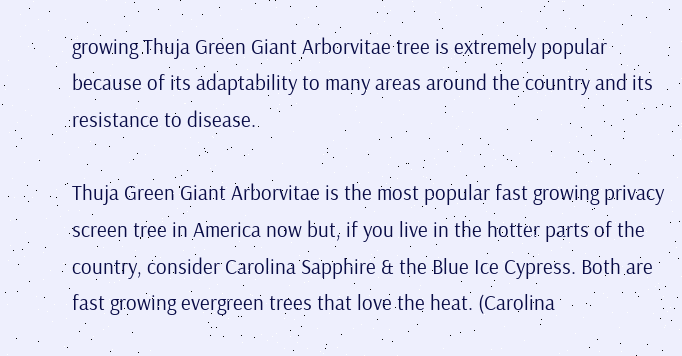growing Thuja Green Giant Arborvitae tree is extremely popular because of its adaptability to many areas around the country and its resistance to disease.

Thuja Green Giant Arborvitae is the most popular fast growing privacy screen tree in America now but, if you live in the hotter parts of the country, consider Carolina Sapphire & the Blue Ice Cypress. Both are fast growing evergreen trees that love the heat. (Carolina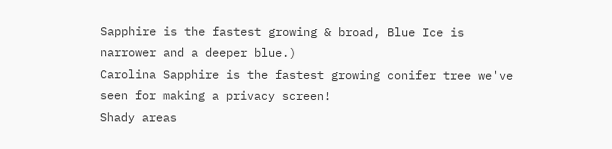Sapphire is the fastest growing & broad, Blue Ice is narrower and a deeper blue.)
Carolina Sapphire is the fastest growing conifer tree we've seen for making a privacy screen!
Shady areas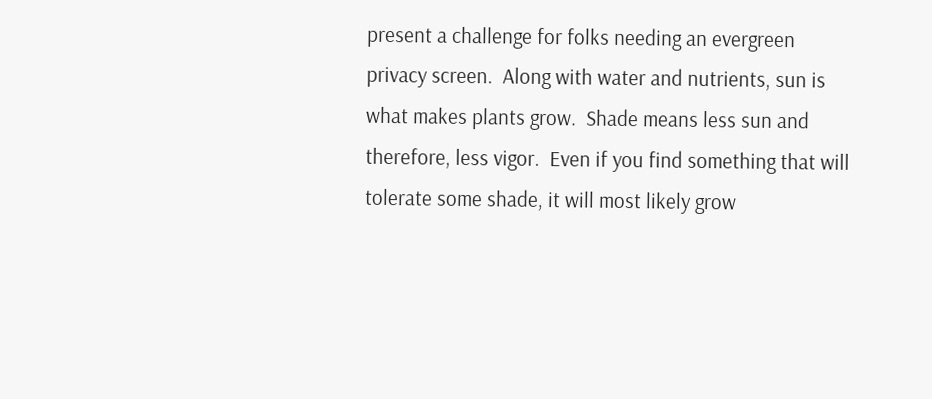present a challenge for folks needing an evergreen privacy screen.  Along with water and nutrients, sun is what makes plants grow.  Shade means less sun and therefore, less vigor.  Even if you find something that will tolerate some shade, it will most likely grow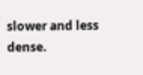slower and less dense.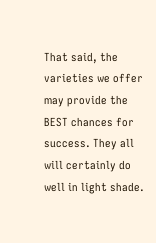That said, the varieties we offer may provide the BEST chances for success. They all will certainly do well in light shade.